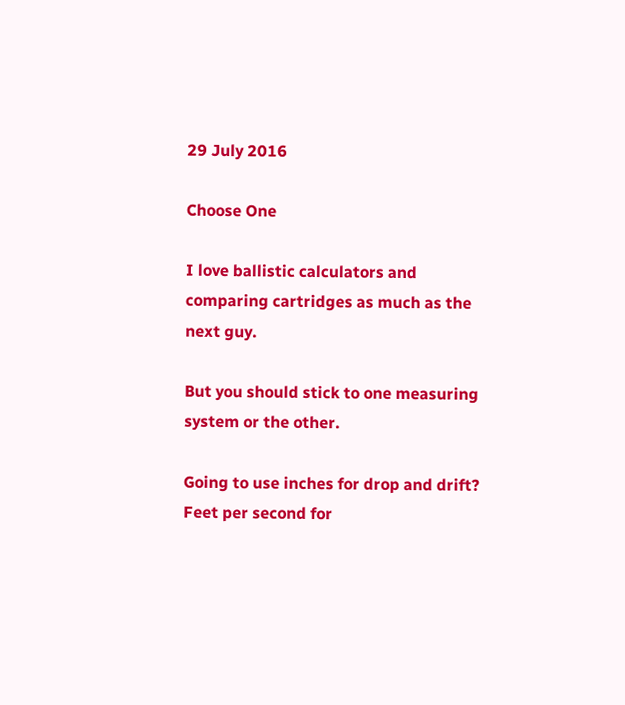29 July 2016

Choose One

I love ballistic calculators and comparing cartridges as much as the next guy.

But you should stick to one measuring system or the other.

Going to use inches for drop and drift?  Feet per second for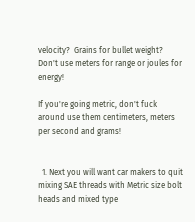velocity?  Grains for bullet weight?  Don't use meters for range or joules for energy!

If you're going metric, don't fuck around use them centimeters, meters per second and grams!


  1. Next you will want car makers to quit mixing SAE threads with Metric size bolt heads and mixed type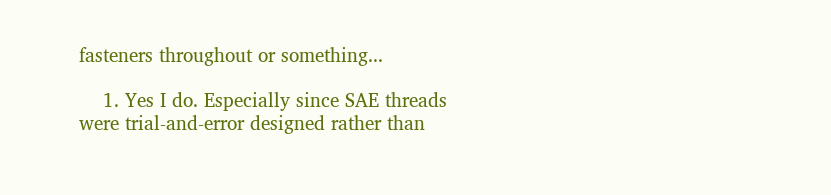fasteners throughout or something...

    1. Yes I do. Especially since SAE threads were trial-and-error designed rather than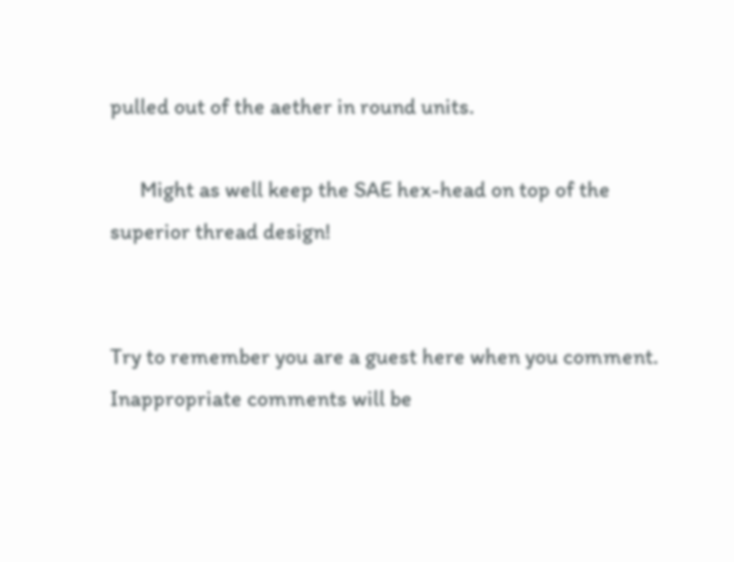pulled out of the aether in round units.

      Might as well keep the SAE hex-head on top of the superior thread design!


Try to remember you are a guest here when you comment. Inappropriate comments will be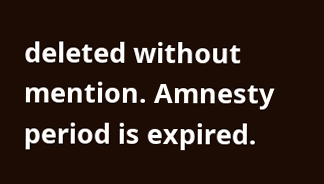deleted without mention. Amnesty period is expired.